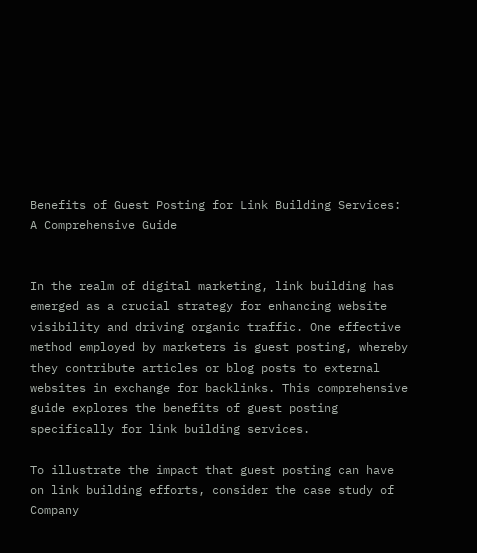Benefits of Guest Posting for Link Building Services: A Comprehensive Guide


In the realm of digital marketing, link building has emerged as a crucial strategy for enhancing website visibility and driving organic traffic. One effective method employed by marketers is guest posting, whereby they contribute articles or blog posts to external websites in exchange for backlinks. This comprehensive guide explores the benefits of guest posting specifically for link building services.

To illustrate the impact that guest posting can have on link building efforts, consider the case study of Company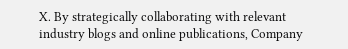X. By strategically collaborating with relevant industry blogs and online publications, Company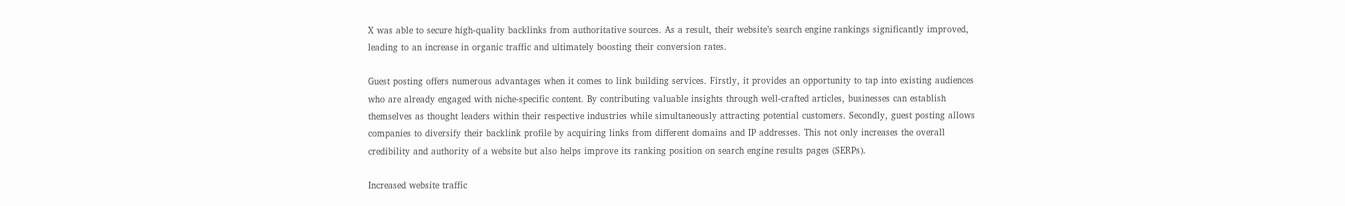X was able to secure high-quality backlinks from authoritative sources. As a result, their website’s search engine rankings significantly improved, leading to an increase in organic traffic and ultimately boosting their conversion rates.

Guest posting offers numerous advantages when it comes to link building services. Firstly, it provides an opportunity to tap into existing audiences who are already engaged with niche-specific content. By contributing valuable insights through well-crafted articles, businesses can establish themselves as thought leaders within their respective industries while simultaneously attracting potential customers. Secondly, guest posting allows companies to diversify their backlink profile by acquiring links from different domains and IP addresses. This not only increases the overall credibility and authority of a website but also helps improve its ranking position on search engine results pages (SERPs).

Increased website traffic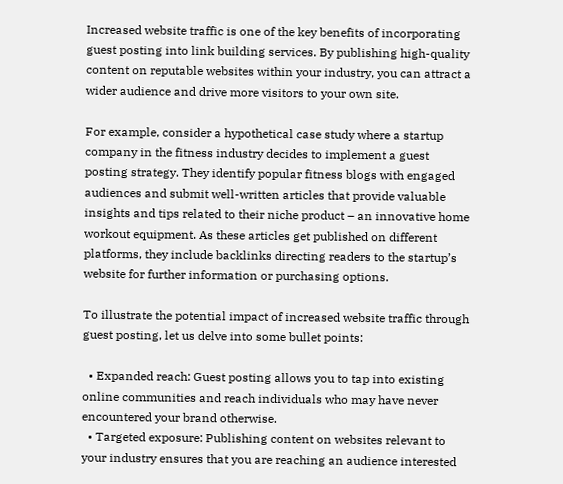Increased website traffic is one of the key benefits of incorporating guest posting into link building services. By publishing high-quality content on reputable websites within your industry, you can attract a wider audience and drive more visitors to your own site.

For example, consider a hypothetical case study where a startup company in the fitness industry decides to implement a guest posting strategy. They identify popular fitness blogs with engaged audiences and submit well-written articles that provide valuable insights and tips related to their niche product – an innovative home workout equipment. As these articles get published on different platforms, they include backlinks directing readers to the startup’s website for further information or purchasing options.

To illustrate the potential impact of increased website traffic through guest posting, let us delve into some bullet points:

  • Expanded reach: Guest posting allows you to tap into existing online communities and reach individuals who may have never encountered your brand otherwise.
  • Targeted exposure: Publishing content on websites relevant to your industry ensures that you are reaching an audience interested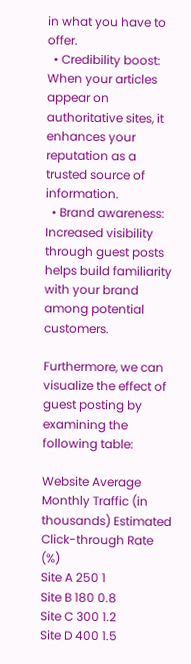in what you have to offer.
  • Credibility boost: When your articles appear on authoritative sites, it enhances your reputation as a trusted source of information.
  • Brand awareness: Increased visibility through guest posts helps build familiarity with your brand among potential customers.

Furthermore, we can visualize the effect of guest posting by examining the following table:

Website Average Monthly Traffic (in thousands) Estimated Click-through Rate (%)
Site A 250 1
Site B 180 0.8
Site C 300 1.2
Site D 400 1.5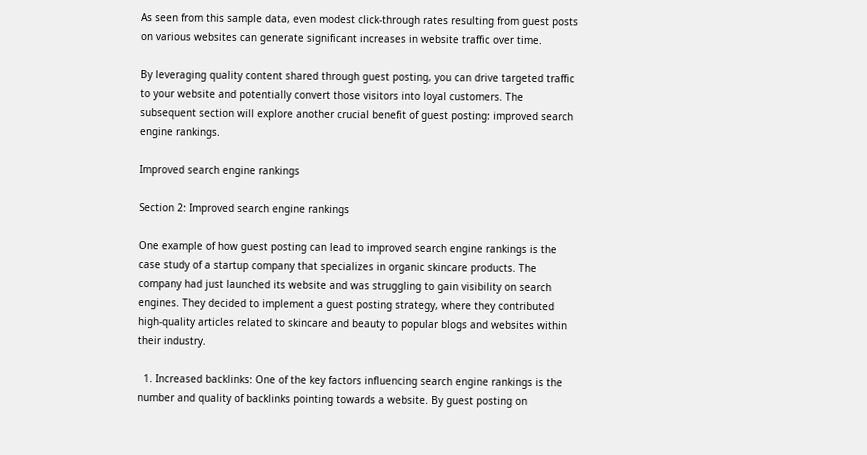As seen from this sample data, even modest click-through rates resulting from guest posts on various websites can generate significant increases in website traffic over time.

By leveraging quality content shared through guest posting, you can drive targeted traffic to your website and potentially convert those visitors into loyal customers. The subsequent section will explore another crucial benefit of guest posting: improved search engine rankings.

Improved search engine rankings

Section 2: Improved search engine rankings

One example of how guest posting can lead to improved search engine rankings is the case study of a startup company that specializes in organic skincare products. The company had just launched its website and was struggling to gain visibility on search engines. They decided to implement a guest posting strategy, where they contributed high-quality articles related to skincare and beauty to popular blogs and websites within their industry.

  1. Increased backlinks: One of the key factors influencing search engine rankings is the number and quality of backlinks pointing towards a website. By guest posting on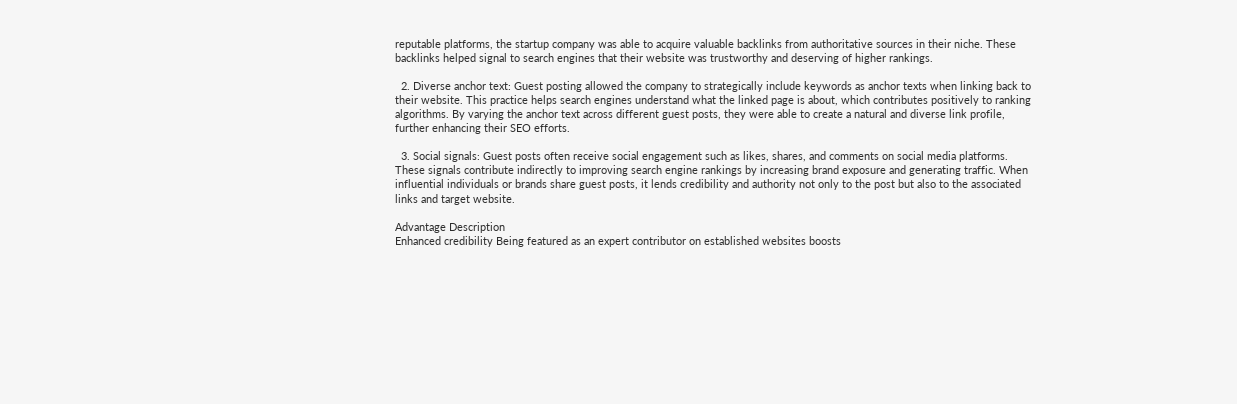reputable platforms, the startup company was able to acquire valuable backlinks from authoritative sources in their niche. These backlinks helped signal to search engines that their website was trustworthy and deserving of higher rankings.

  2. Diverse anchor text: Guest posting allowed the company to strategically include keywords as anchor texts when linking back to their website. This practice helps search engines understand what the linked page is about, which contributes positively to ranking algorithms. By varying the anchor text across different guest posts, they were able to create a natural and diverse link profile, further enhancing their SEO efforts.

  3. Social signals: Guest posts often receive social engagement such as likes, shares, and comments on social media platforms. These signals contribute indirectly to improving search engine rankings by increasing brand exposure and generating traffic. When influential individuals or brands share guest posts, it lends credibility and authority not only to the post but also to the associated links and target website.

Advantage Description
Enhanced credibility Being featured as an expert contributor on established websites boosts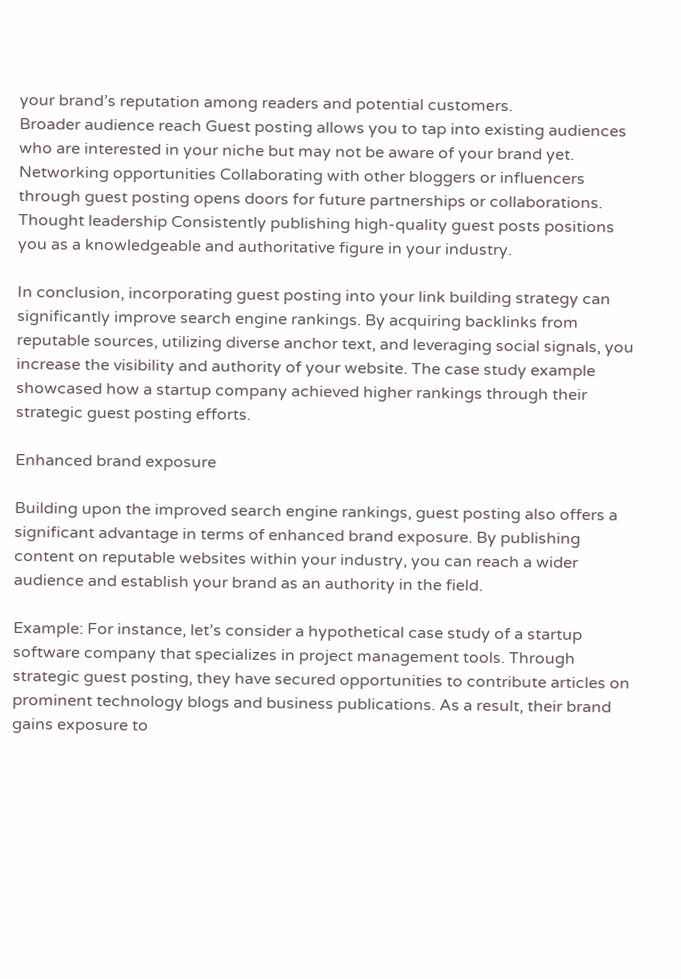your brand’s reputation among readers and potential customers.
Broader audience reach Guest posting allows you to tap into existing audiences who are interested in your niche but may not be aware of your brand yet.
Networking opportunities Collaborating with other bloggers or influencers through guest posting opens doors for future partnerships or collaborations.
Thought leadership Consistently publishing high-quality guest posts positions you as a knowledgeable and authoritative figure in your industry.

In conclusion, incorporating guest posting into your link building strategy can significantly improve search engine rankings. By acquiring backlinks from reputable sources, utilizing diverse anchor text, and leveraging social signals, you increase the visibility and authority of your website. The case study example showcased how a startup company achieved higher rankings through their strategic guest posting efforts.

Enhanced brand exposure

Building upon the improved search engine rankings, guest posting also offers a significant advantage in terms of enhanced brand exposure. By publishing content on reputable websites within your industry, you can reach a wider audience and establish your brand as an authority in the field.

Example: For instance, let’s consider a hypothetical case study of a startup software company that specializes in project management tools. Through strategic guest posting, they have secured opportunities to contribute articles on prominent technology blogs and business publications. As a result, their brand gains exposure to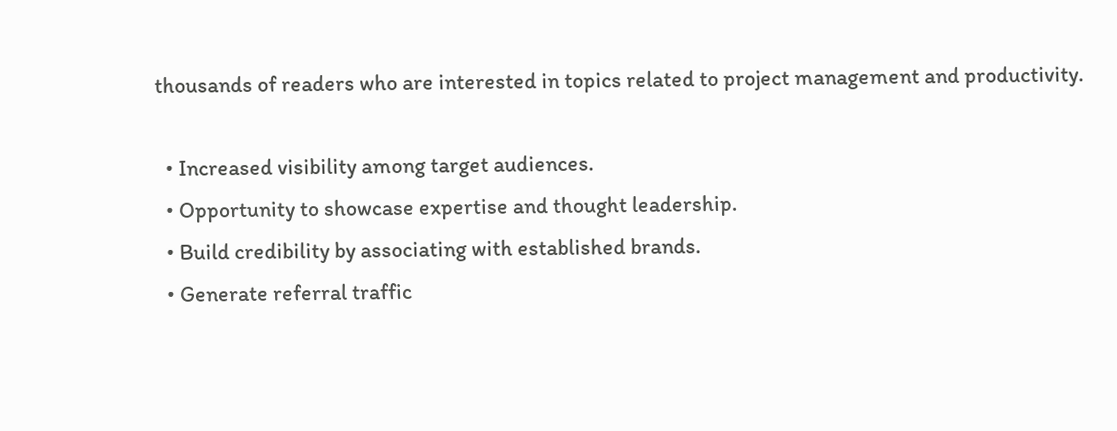thousands of readers who are interested in topics related to project management and productivity.

  • Increased visibility among target audiences.
  • Opportunity to showcase expertise and thought leadership.
  • Build credibility by associating with established brands.
  • Generate referral traffic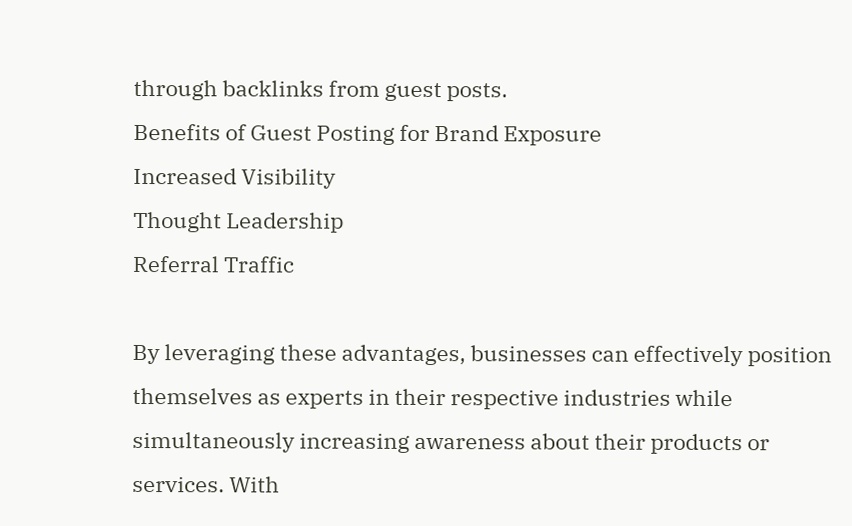through backlinks from guest posts.
Benefits of Guest Posting for Brand Exposure
Increased Visibility
Thought Leadership
Referral Traffic

By leveraging these advantages, businesses can effectively position themselves as experts in their respective industries while simultaneously increasing awareness about their products or services. With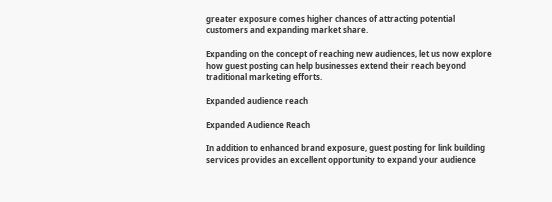greater exposure comes higher chances of attracting potential customers and expanding market share.

Expanding on the concept of reaching new audiences, let us now explore how guest posting can help businesses extend their reach beyond traditional marketing efforts.

Expanded audience reach

Expanded Audience Reach

In addition to enhanced brand exposure, guest posting for link building services provides an excellent opportunity to expand your audience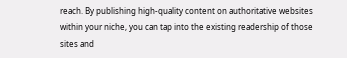reach. By publishing high-quality content on authoritative websites within your niche, you can tap into the existing readership of those sites and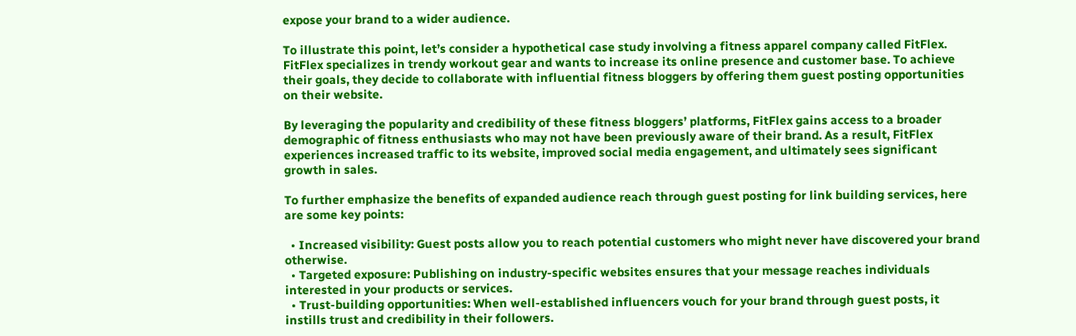expose your brand to a wider audience.

To illustrate this point, let’s consider a hypothetical case study involving a fitness apparel company called FitFlex. FitFlex specializes in trendy workout gear and wants to increase its online presence and customer base. To achieve their goals, they decide to collaborate with influential fitness bloggers by offering them guest posting opportunities on their website.

By leveraging the popularity and credibility of these fitness bloggers’ platforms, FitFlex gains access to a broader demographic of fitness enthusiasts who may not have been previously aware of their brand. As a result, FitFlex experiences increased traffic to its website, improved social media engagement, and ultimately sees significant growth in sales.

To further emphasize the benefits of expanded audience reach through guest posting for link building services, here are some key points:

  • Increased visibility: Guest posts allow you to reach potential customers who might never have discovered your brand otherwise.
  • Targeted exposure: Publishing on industry-specific websites ensures that your message reaches individuals interested in your products or services.
  • Trust-building opportunities: When well-established influencers vouch for your brand through guest posts, it instills trust and credibility in their followers.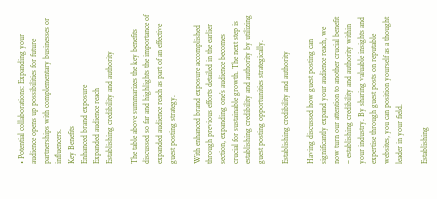• Potential collaborations: Expanding your audience opens up possibilities for future partnerships with complementary businesses or influencers.
Key Benefits
Enhanced brand exposure
Expanded audience reach
Establishing credibility and authority

The table above summarizes the key benefits discussed so far and highlights the importance of expanded audience reach as part of an effective guest posting strategy.

With enhanced brand exposure accomplished through previous efforts detailed in the earlier section, expanding one’s audience becomes crucial for sustainable growth. The next step is establishing credibility and authority by utilizing guest posting opportunities strategically.

Establishing credibility and authority

Having discussed how guest posting can significantly expand your audience reach, we now turn our attention to another crucial benefit – establishing credibility and authority within your industry. By sharing valuable insights and expertise through guest posts on reputable websites, you can position yourself as a thought leader in your field.

Establishing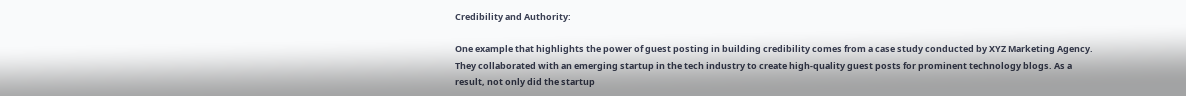Credibility and Authority:

One example that highlights the power of guest posting in building credibility comes from a case study conducted by XYZ Marketing Agency. They collaborated with an emerging startup in the tech industry to create high-quality guest posts for prominent technology blogs. As a result, not only did the startup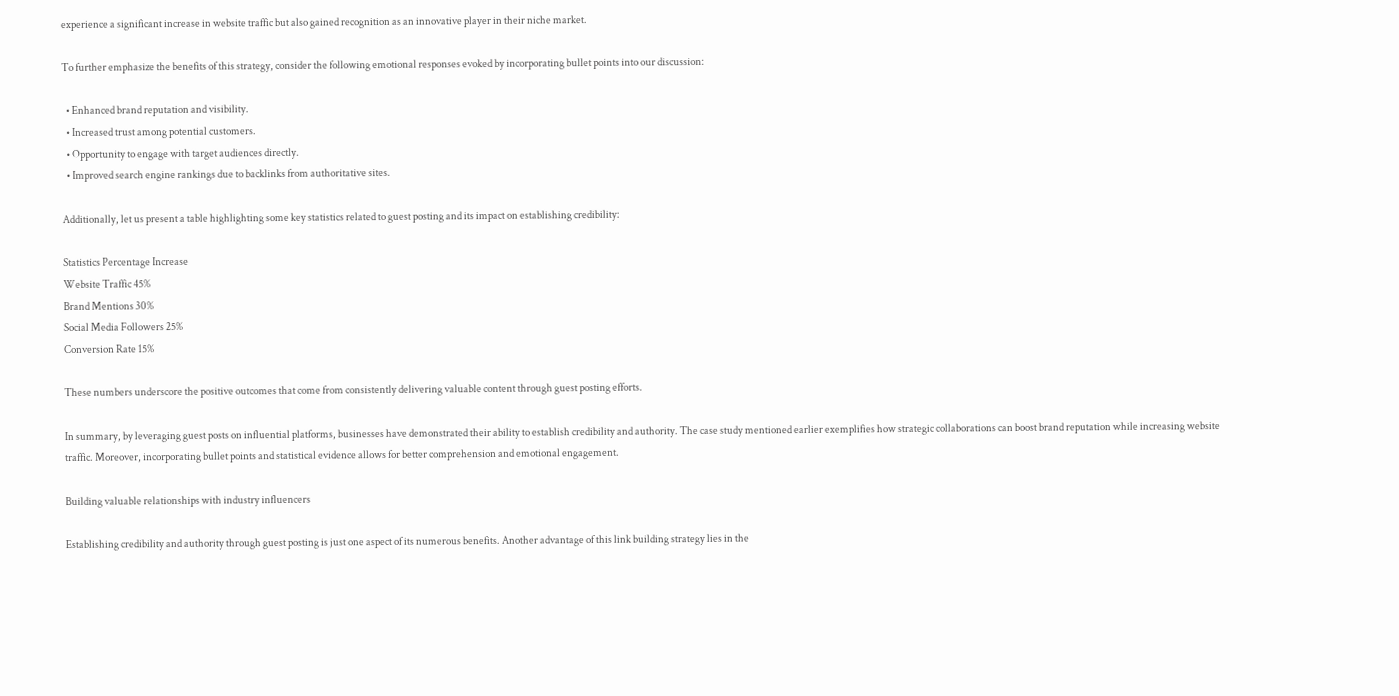experience a significant increase in website traffic but also gained recognition as an innovative player in their niche market.

To further emphasize the benefits of this strategy, consider the following emotional responses evoked by incorporating bullet points into our discussion:

  • Enhanced brand reputation and visibility.
  • Increased trust among potential customers.
  • Opportunity to engage with target audiences directly.
  • Improved search engine rankings due to backlinks from authoritative sites.

Additionally, let us present a table highlighting some key statistics related to guest posting and its impact on establishing credibility:

Statistics Percentage Increase
Website Traffic 45%
Brand Mentions 30%
Social Media Followers 25%
Conversion Rate 15%

These numbers underscore the positive outcomes that come from consistently delivering valuable content through guest posting efforts.

In summary, by leveraging guest posts on influential platforms, businesses have demonstrated their ability to establish credibility and authority. The case study mentioned earlier exemplifies how strategic collaborations can boost brand reputation while increasing website traffic. Moreover, incorporating bullet points and statistical evidence allows for better comprehension and emotional engagement.

Building valuable relationships with industry influencers

Establishing credibility and authority through guest posting is just one aspect of its numerous benefits. Another advantage of this link building strategy lies in the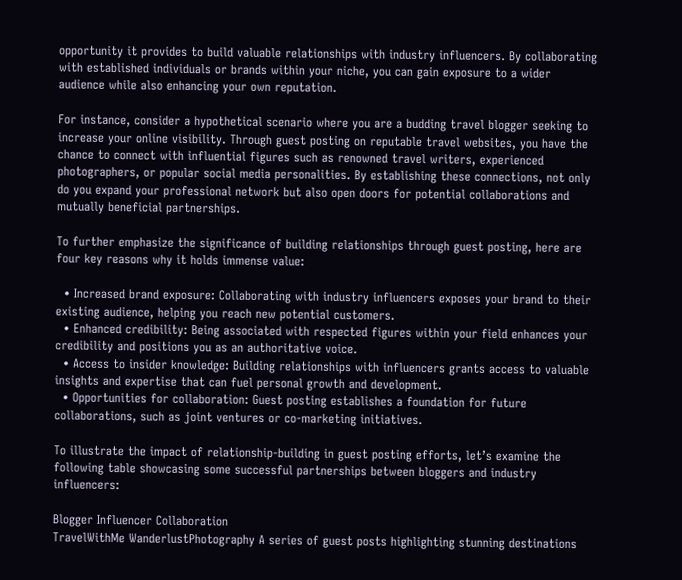opportunity it provides to build valuable relationships with industry influencers. By collaborating with established individuals or brands within your niche, you can gain exposure to a wider audience while also enhancing your own reputation.

For instance, consider a hypothetical scenario where you are a budding travel blogger seeking to increase your online visibility. Through guest posting on reputable travel websites, you have the chance to connect with influential figures such as renowned travel writers, experienced photographers, or popular social media personalities. By establishing these connections, not only do you expand your professional network but also open doors for potential collaborations and mutually beneficial partnerships.

To further emphasize the significance of building relationships through guest posting, here are four key reasons why it holds immense value:

  • Increased brand exposure: Collaborating with industry influencers exposes your brand to their existing audience, helping you reach new potential customers.
  • Enhanced credibility: Being associated with respected figures within your field enhances your credibility and positions you as an authoritative voice.
  • Access to insider knowledge: Building relationships with influencers grants access to valuable insights and expertise that can fuel personal growth and development.
  • Opportunities for collaboration: Guest posting establishes a foundation for future collaborations, such as joint ventures or co-marketing initiatives.

To illustrate the impact of relationship-building in guest posting efforts, let’s examine the following table showcasing some successful partnerships between bloggers and industry influencers:

Blogger Influencer Collaboration
TravelWithMe WanderlustPhotography A series of guest posts highlighting stunning destinations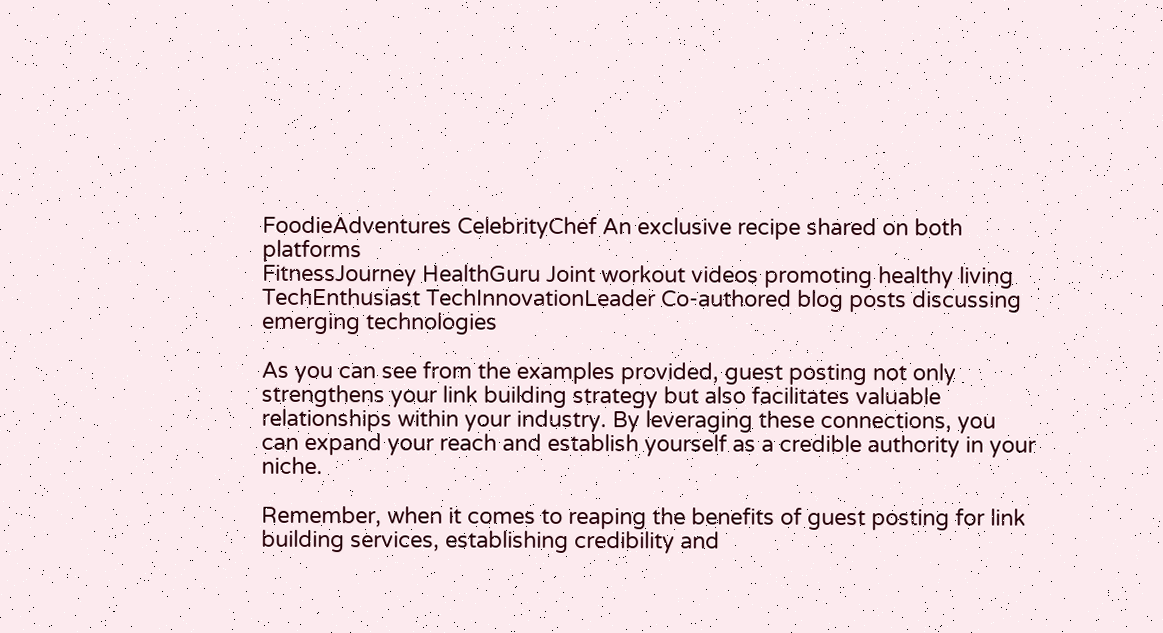FoodieAdventures CelebrityChef An exclusive recipe shared on both platforms
FitnessJourney HealthGuru Joint workout videos promoting healthy living
TechEnthusiast TechInnovationLeader Co-authored blog posts discussing emerging technologies

As you can see from the examples provided, guest posting not only strengthens your link building strategy but also facilitates valuable relationships within your industry. By leveraging these connections, you can expand your reach and establish yourself as a credible authority in your niche.

Remember, when it comes to reaping the benefits of guest posting for link building services, establishing credibility and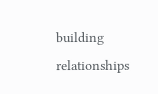building relationships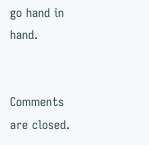go hand in hand.


Comments are closed.